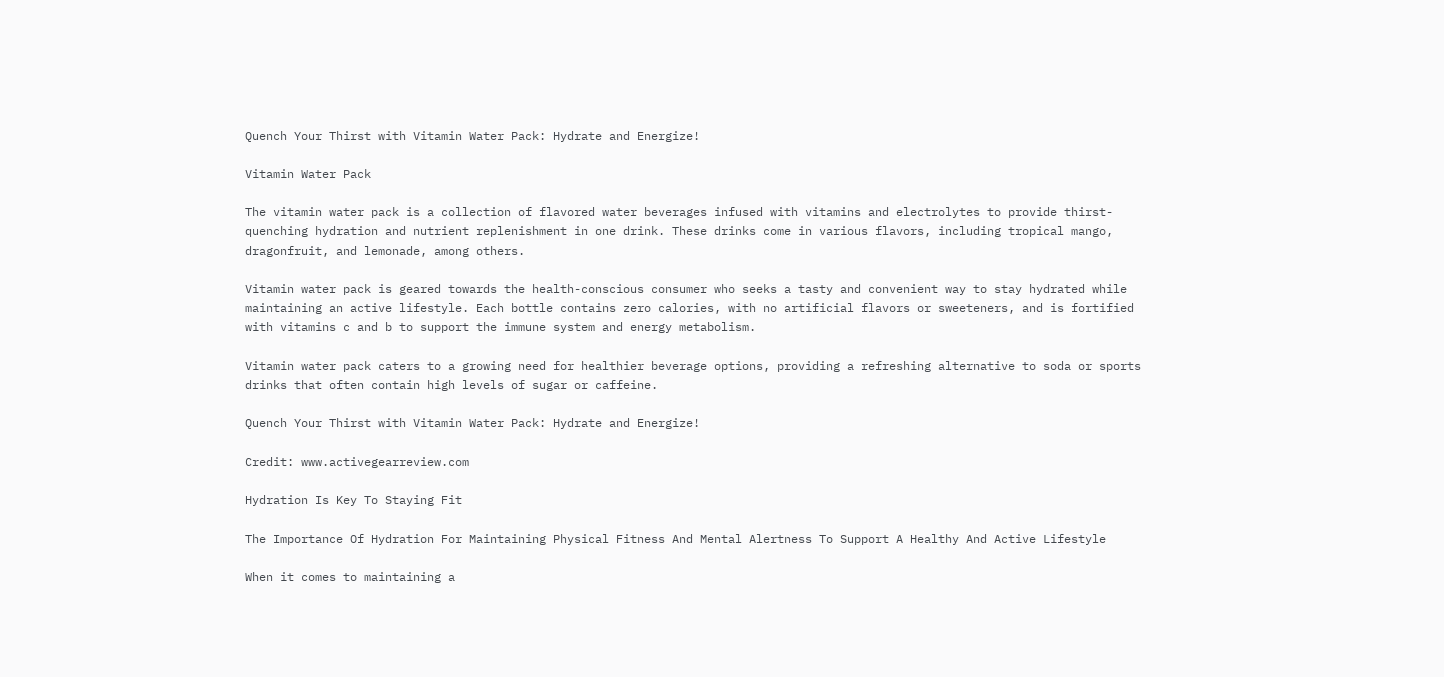Quench Your Thirst with Vitamin Water Pack: Hydrate and Energize!

Vitamin Water Pack

The vitamin water pack is a collection of flavored water beverages infused with vitamins and electrolytes to provide thirst-quenching hydration and nutrient replenishment in one drink. These drinks come in various flavors, including tropical mango, dragonfruit, and lemonade, among others.

Vitamin water pack is geared towards the health-conscious consumer who seeks a tasty and convenient way to stay hydrated while maintaining an active lifestyle. Each bottle contains zero calories, with no artificial flavors or sweeteners, and is fortified with vitamins c and b to support the immune system and energy metabolism.

Vitamin water pack caters to a growing need for healthier beverage options, providing a refreshing alternative to soda or sports drinks that often contain high levels of sugar or caffeine.

Quench Your Thirst with Vitamin Water Pack: Hydrate and Energize!

Credit: www.activegearreview.com

Hydration Is Key To Staying Fit

The Importance Of Hydration For Maintaining Physical Fitness And Mental Alertness To Support A Healthy And Active Lifestyle

When it comes to maintaining a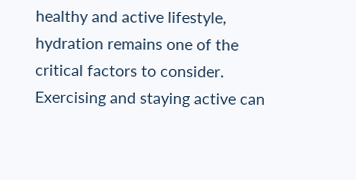healthy and active lifestyle, hydration remains one of the critical factors to consider. Exercising and staying active can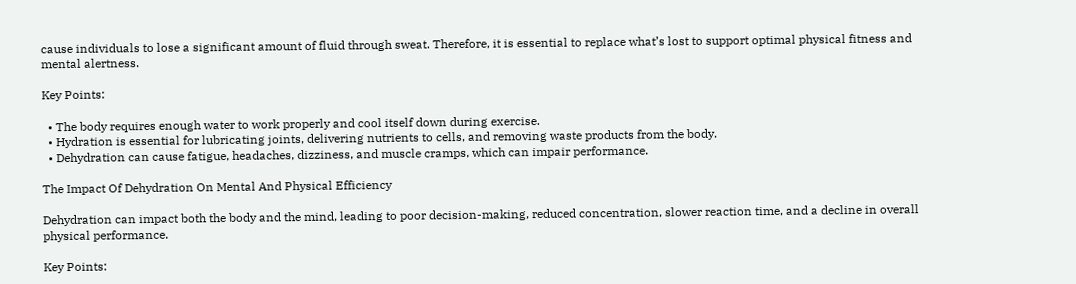cause individuals to lose a significant amount of fluid through sweat. Therefore, it is essential to replace what’s lost to support optimal physical fitness and mental alertness.

Key Points:

  • The body requires enough water to work properly and cool itself down during exercise.
  • Hydration is essential for lubricating joints, delivering nutrients to cells, and removing waste products from the body.
  • Dehydration can cause fatigue, headaches, dizziness, and muscle cramps, which can impair performance.

The Impact Of Dehydration On Mental And Physical Efficiency

Dehydration can impact both the body and the mind, leading to poor decision-making, reduced concentration, slower reaction time, and a decline in overall physical performance.

Key Points: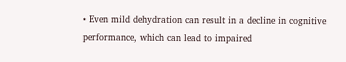• Even mild dehydration can result in a decline in cognitive performance, which can lead to impaired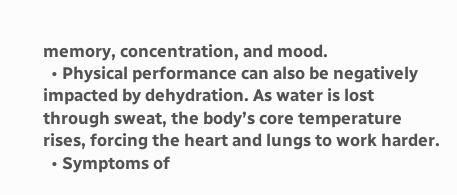memory, concentration, and mood.
  • Physical performance can also be negatively impacted by dehydration. As water is lost through sweat, the body’s core temperature rises, forcing the heart and lungs to work harder.
  • Symptoms of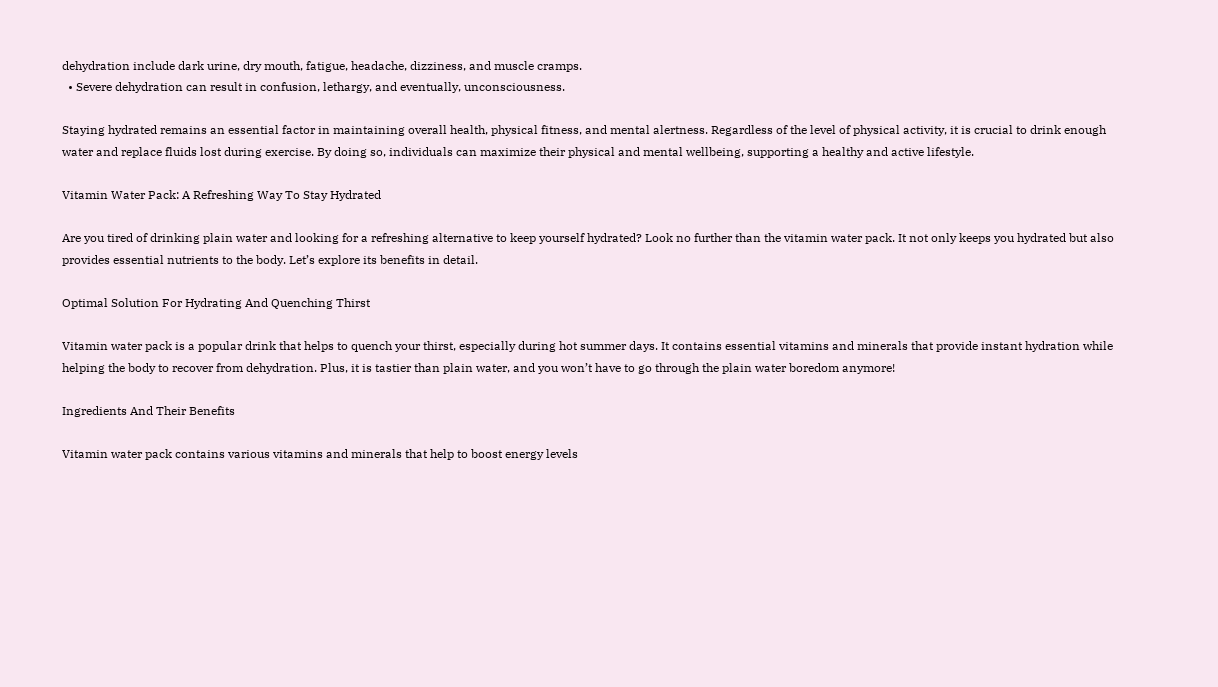dehydration include dark urine, dry mouth, fatigue, headache, dizziness, and muscle cramps.
  • Severe dehydration can result in confusion, lethargy, and eventually, unconsciousness.

Staying hydrated remains an essential factor in maintaining overall health, physical fitness, and mental alertness. Regardless of the level of physical activity, it is crucial to drink enough water and replace fluids lost during exercise. By doing so, individuals can maximize their physical and mental wellbeing, supporting a healthy and active lifestyle.

Vitamin Water Pack: A Refreshing Way To Stay Hydrated

Are you tired of drinking plain water and looking for a refreshing alternative to keep yourself hydrated? Look no further than the vitamin water pack. It not only keeps you hydrated but also provides essential nutrients to the body. Let’s explore its benefits in detail.

Optimal Solution For Hydrating And Quenching Thirst

Vitamin water pack is a popular drink that helps to quench your thirst, especially during hot summer days. It contains essential vitamins and minerals that provide instant hydration while helping the body to recover from dehydration. Plus, it is tastier than plain water, and you won’t have to go through the plain water boredom anymore!

Ingredients And Their Benefits

Vitamin water pack contains various vitamins and minerals that help to boost energy levels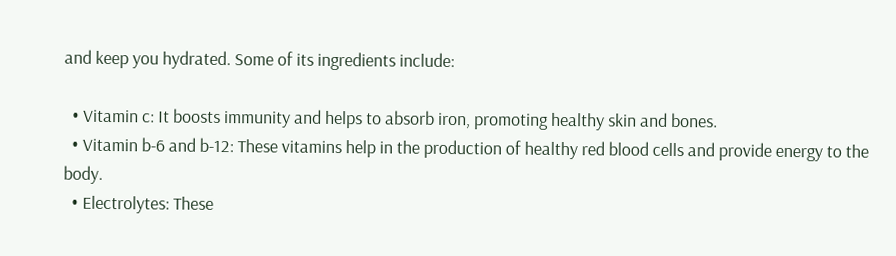and keep you hydrated. Some of its ingredients include:

  • Vitamin c: It boosts immunity and helps to absorb iron, promoting healthy skin and bones.
  • Vitamin b-6 and b-12: These vitamins help in the production of healthy red blood cells and provide energy to the body.
  • Electrolytes: These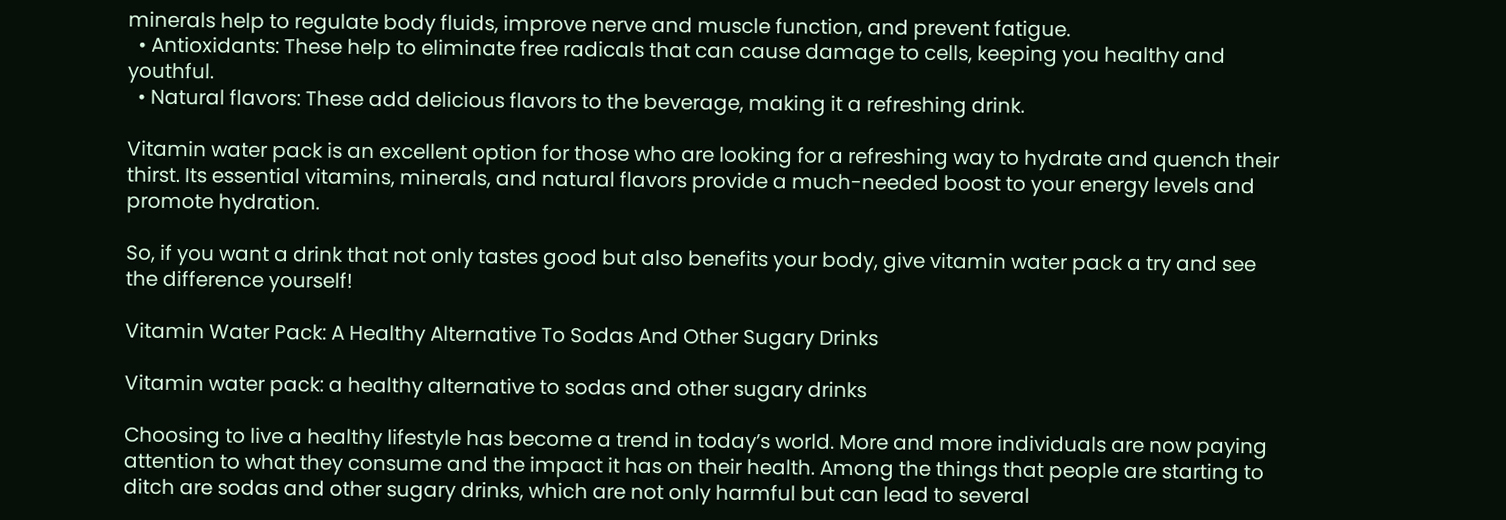minerals help to regulate body fluids, improve nerve and muscle function, and prevent fatigue.
  • Antioxidants: These help to eliminate free radicals that can cause damage to cells, keeping you healthy and youthful.
  • Natural flavors: These add delicious flavors to the beverage, making it a refreshing drink.

Vitamin water pack is an excellent option for those who are looking for a refreshing way to hydrate and quench their thirst. Its essential vitamins, minerals, and natural flavors provide a much-needed boost to your energy levels and promote hydration.

So, if you want a drink that not only tastes good but also benefits your body, give vitamin water pack a try and see the difference yourself!

Vitamin Water Pack: A Healthy Alternative To Sodas And Other Sugary Drinks

Vitamin water pack: a healthy alternative to sodas and other sugary drinks

Choosing to live a healthy lifestyle has become a trend in today’s world. More and more individuals are now paying attention to what they consume and the impact it has on their health. Among the things that people are starting to ditch are sodas and other sugary drinks, which are not only harmful but can lead to several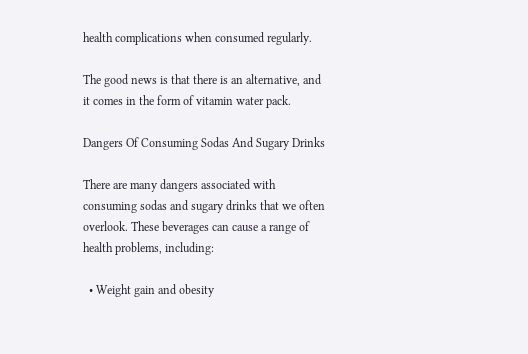health complications when consumed regularly.

The good news is that there is an alternative, and it comes in the form of vitamin water pack.

Dangers Of Consuming Sodas And Sugary Drinks

There are many dangers associated with consuming sodas and sugary drinks that we often overlook. These beverages can cause a range of health problems, including:

  • Weight gain and obesity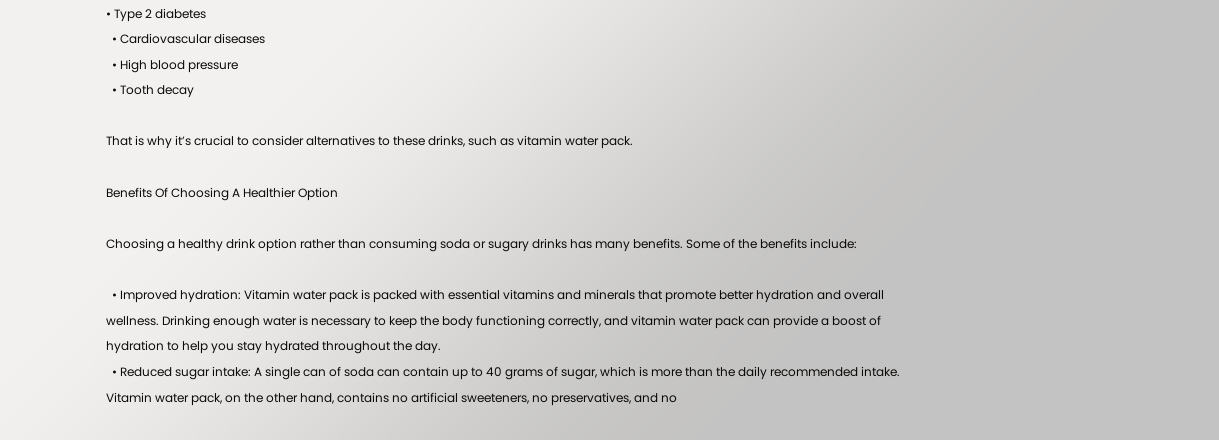• Type 2 diabetes
  • Cardiovascular diseases
  • High blood pressure
  • Tooth decay

That is why it’s crucial to consider alternatives to these drinks, such as vitamin water pack.

Benefits Of Choosing A Healthier Option

Choosing a healthy drink option rather than consuming soda or sugary drinks has many benefits. Some of the benefits include:

  • Improved hydration: Vitamin water pack is packed with essential vitamins and minerals that promote better hydration and overall wellness. Drinking enough water is necessary to keep the body functioning correctly, and vitamin water pack can provide a boost of hydration to help you stay hydrated throughout the day.
  • Reduced sugar intake: A single can of soda can contain up to 40 grams of sugar, which is more than the daily recommended intake. Vitamin water pack, on the other hand, contains no artificial sweeteners, no preservatives, and no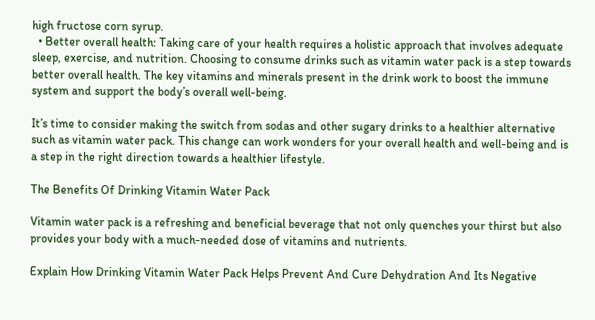high fructose corn syrup.
  • Better overall health: Taking care of your health requires a holistic approach that involves adequate sleep, exercise, and nutrition. Choosing to consume drinks such as vitamin water pack is a step towards better overall health. The key vitamins and minerals present in the drink work to boost the immune system and support the body’s overall well-being.

It’s time to consider making the switch from sodas and other sugary drinks to a healthier alternative such as vitamin water pack. This change can work wonders for your overall health and well-being and is a step in the right direction towards a healthier lifestyle.

The Benefits Of Drinking Vitamin Water Pack

Vitamin water pack is a refreshing and beneficial beverage that not only quenches your thirst but also provides your body with a much-needed dose of vitamins and nutrients.

Explain How Drinking Vitamin Water Pack Helps Prevent And Cure Dehydration And Its Negative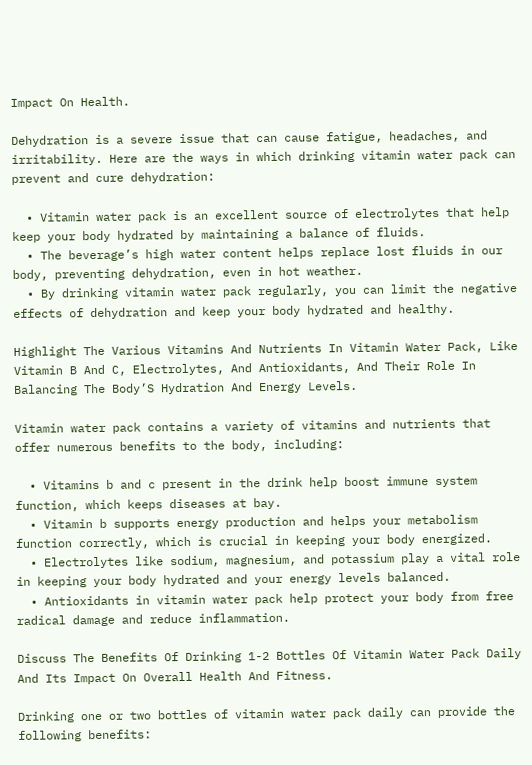Impact On Health.

Dehydration is a severe issue that can cause fatigue, headaches, and irritability. Here are the ways in which drinking vitamin water pack can prevent and cure dehydration:

  • Vitamin water pack is an excellent source of electrolytes that help keep your body hydrated by maintaining a balance of fluids.
  • The beverage’s high water content helps replace lost fluids in our body, preventing dehydration, even in hot weather.
  • By drinking vitamin water pack regularly, you can limit the negative effects of dehydration and keep your body hydrated and healthy.

Highlight The Various Vitamins And Nutrients In Vitamin Water Pack, Like Vitamin B And C, Electrolytes, And Antioxidants, And Their Role In Balancing The Body’S Hydration And Energy Levels.

Vitamin water pack contains a variety of vitamins and nutrients that offer numerous benefits to the body, including:

  • Vitamins b and c present in the drink help boost immune system function, which keeps diseases at bay.
  • Vitamin b supports energy production and helps your metabolism function correctly, which is crucial in keeping your body energized.
  • Electrolytes like sodium, magnesium, and potassium play a vital role in keeping your body hydrated and your energy levels balanced.
  • Antioxidants in vitamin water pack help protect your body from free radical damage and reduce inflammation.

Discuss The Benefits Of Drinking 1-2 Bottles Of Vitamin Water Pack Daily And Its Impact On Overall Health And Fitness.

Drinking one or two bottles of vitamin water pack daily can provide the following benefits: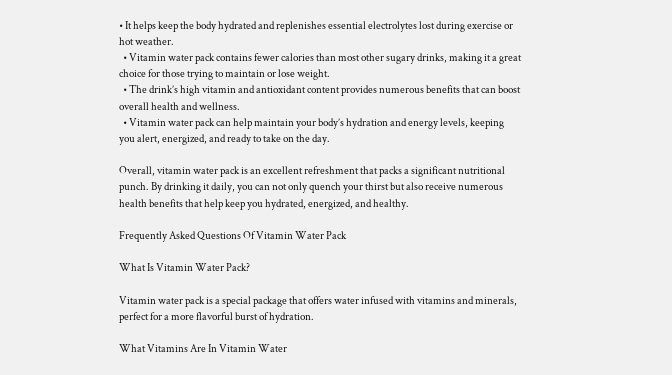• It helps keep the body hydrated and replenishes essential electrolytes lost during exercise or hot weather.
  • Vitamin water pack contains fewer calories than most other sugary drinks, making it a great choice for those trying to maintain or lose weight.
  • The drink’s high vitamin and antioxidant content provides numerous benefits that can boost overall health and wellness.
  • Vitamin water pack can help maintain your body’s hydration and energy levels, keeping you alert, energized, and ready to take on the day.

Overall, vitamin water pack is an excellent refreshment that packs a significant nutritional punch. By drinking it daily, you can not only quench your thirst but also receive numerous health benefits that help keep you hydrated, energized, and healthy.

Frequently Asked Questions Of Vitamin Water Pack

What Is Vitamin Water Pack?

Vitamin water pack is a special package that offers water infused with vitamins and minerals, perfect for a more flavorful burst of hydration.

What Vitamins Are In Vitamin Water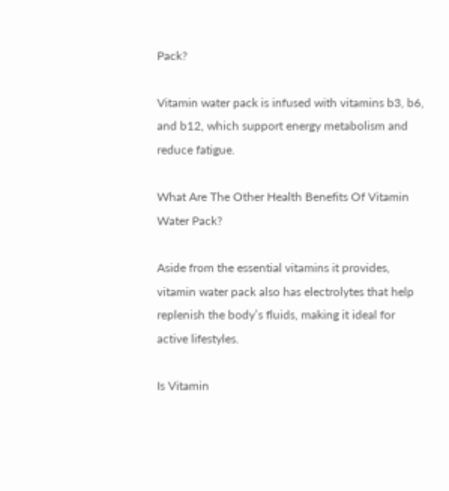Pack?

Vitamin water pack is infused with vitamins b3, b6, and b12, which support energy metabolism and reduce fatigue.

What Are The Other Health Benefits Of Vitamin Water Pack?

Aside from the essential vitamins it provides, vitamin water pack also has electrolytes that help replenish the body’s fluids, making it ideal for active lifestyles.

Is Vitamin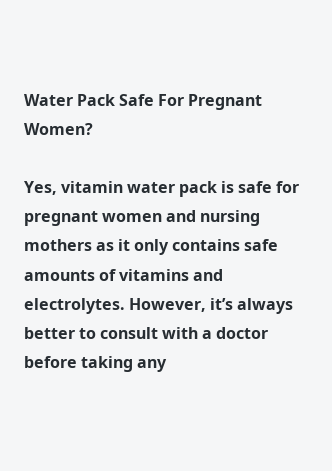Water Pack Safe For Pregnant Women?

Yes, vitamin water pack is safe for pregnant women and nursing mothers as it only contains safe amounts of vitamins and electrolytes. However, it’s always better to consult with a doctor before taking any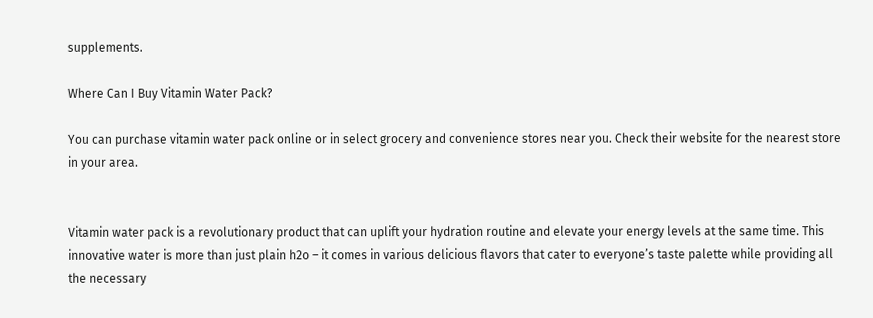supplements.

Where Can I Buy Vitamin Water Pack?

You can purchase vitamin water pack online or in select grocery and convenience stores near you. Check their website for the nearest store in your area.


Vitamin water pack is a revolutionary product that can uplift your hydration routine and elevate your energy levels at the same time. This innovative water is more than just plain h2o – it comes in various delicious flavors that cater to everyone’s taste palette while providing all the necessary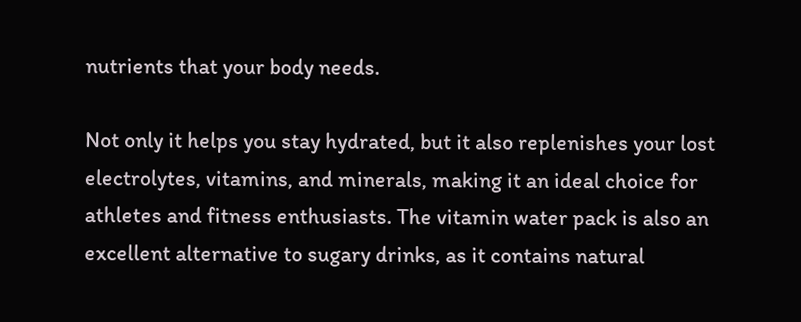nutrients that your body needs.

Not only it helps you stay hydrated, but it also replenishes your lost electrolytes, vitamins, and minerals, making it an ideal choice for athletes and fitness enthusiasts. The vitamin water pack is also an excellent alternative to sugary drinks, as it contains natural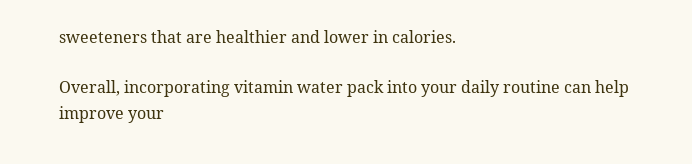sweeteners that are healthier and lower in calories.

Overall, incorporating vitamin water pack into your daily routine can help improve your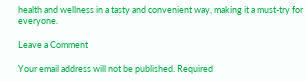health and wellness in a tasty and convenient way, making it a must-try for everyone.

Leave a Comment

Your email address will not be published. Required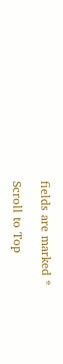fields are marked *

Scroll to Top